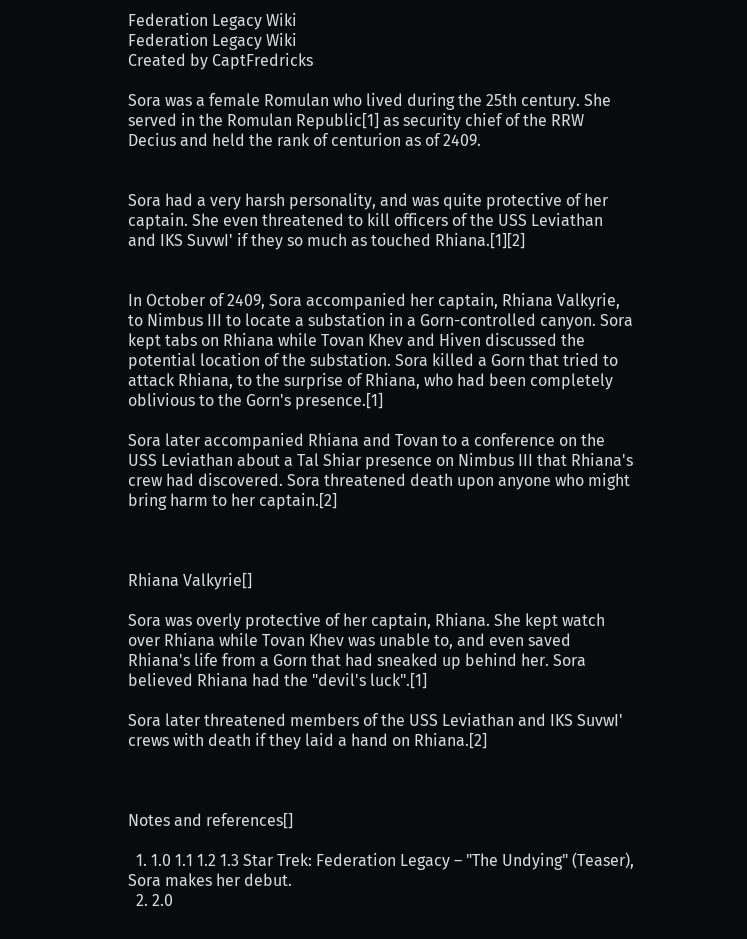Federation Legacy Wiki
Federation Legacy Wiki
Created by CaptFredricks

Sora was a female Romulan who lived during the 25th century. She served in the Romulan Republic[1] as security chief of the RRW Decius and held the rank of centurion as of 2409.


Sora had a very harsh personality, and was quite protective of her captain. She even threatened to kill officers of the USS Leviathan and IKS SuvwI' if they so much as touched Rhiana.[1][2]


In October of 2409, Sora accompanied her captain, Rhiana Valkyrie, to Nimbus III to locate a substation in a Gorn-controlled canyon. Sora kept tabs on Rhiana while Tovan Khev and Hiven discussed the potential location of the substation. Sora killed a Gorn that tried to attack Rhiana, to the surprise of Rhiana, who had been completely oblivious to the Gorn's presence.[1]

Sora later accompanied Rhiana and Tovan to a conference on the USS Leviathan about a Tal Shiar presence on Nimbus III that Rhiana's crew had discovered. Sora threatened death upon anyone who might bring harm to her captain.[2]



Rhiana Valkyrie[]

Sora was overly protective of her captain, Rhiana. She kept watch over Rhiana while Tovan Khev was unable to, and even saved Rhiana's life from a Gorn that had sneaked up behind her. Sora believed Rhiana had the "devil's luck".[1]

Sora later threatened members of the USS Leviathan and IKS SuvwI' crews with death if they laid a hand on Rhiana.[2]



Notes and references[]

  1. 1.0 1.1 1.2 1.3 Star Trek: Federation Legacy – "The Undying" (Teaser), Sora makes her debut.
  2. 2.0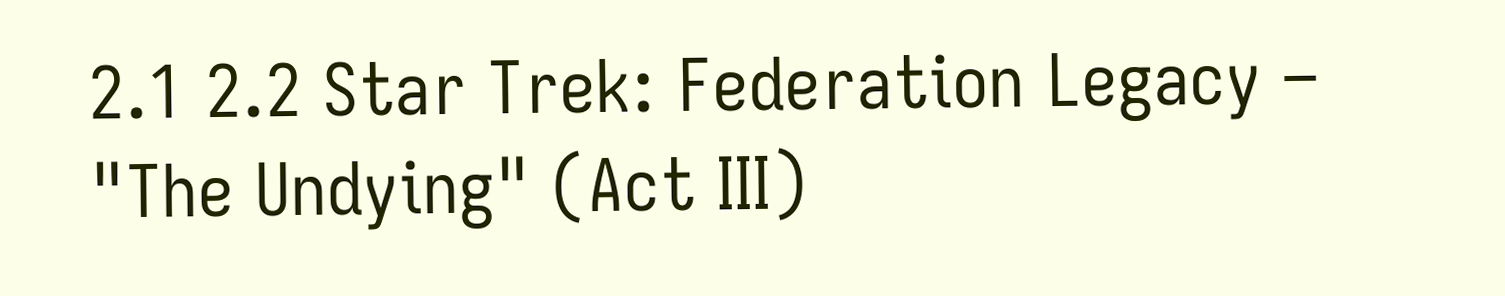2.1 2.2 Star Trek: Federation Legacy – "The Undying" (Act III)